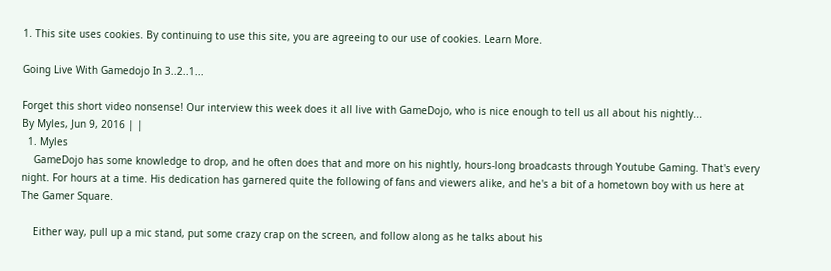1. This site uses cookies. By continuing to use this site, you are agreeing to our use of cookies. Learn More.

Going Live With Gamedojo In 3..2..1...

Forget this short video nonsense! Our interview this week does it all live with GameDojo, who is nice enough to tell us all about his nightly...
By Myles, Jun 9, 2016 | |
  1. Myles
    GameDojo has some knowledge to drop, and he often does that and more on his nightly, hours-long broadcasts through Youtube Gaming. That's every night. For hours at a time. His dedication has garnered quite the following of fans and viewers alike, and he's a bit of a hometown boy with us here at The Gamer Square.

    Either way, pull up a mic stand, put some crazy crap on the screen, and follow along as he talks about his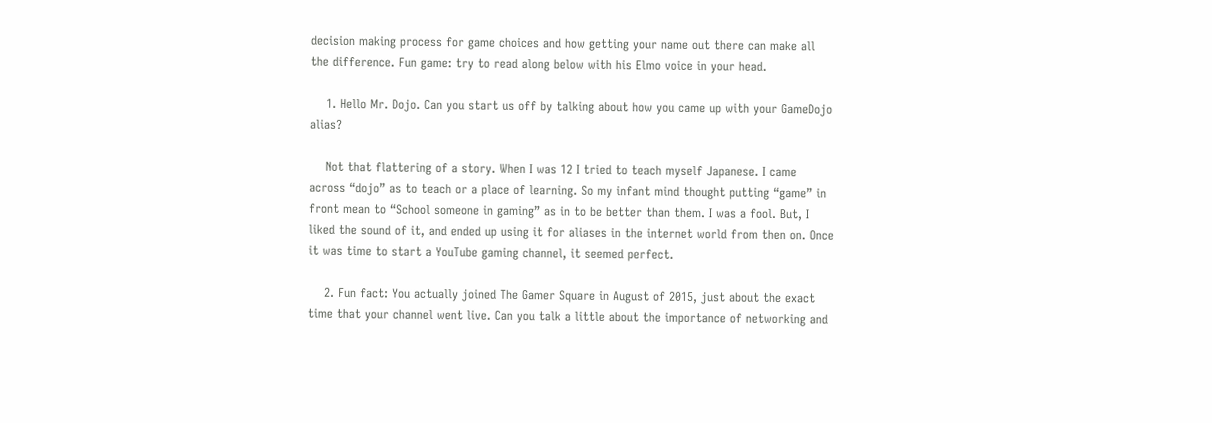decision making process for game choices and how getting your name out there can make all the difference. Fun game: try to read along below with his Elmo voice in your head.

    1. Hello Mr. Dojo. Can you start us off by talking about how you came up with your GameDojo alias?

    Not that flattering of a story. When I was 12 I tried to teach myself Japanese. I came across “dojo” as to teach or a place of learning. So my infant mind thought putting “game” in front mean to “School someone in gaming” as in to be better than them. I was a fool. But, I liked the sound of it, and ended up using it for aliases in the internet world from then on. Once it was time to start a YouTube gaming channel, it seemed perfect.

    2. Fun fact: You actually joined The Gamer Square in August of 2015, just about the exact time that your channel went live. Can you talk a little about the importance of networking and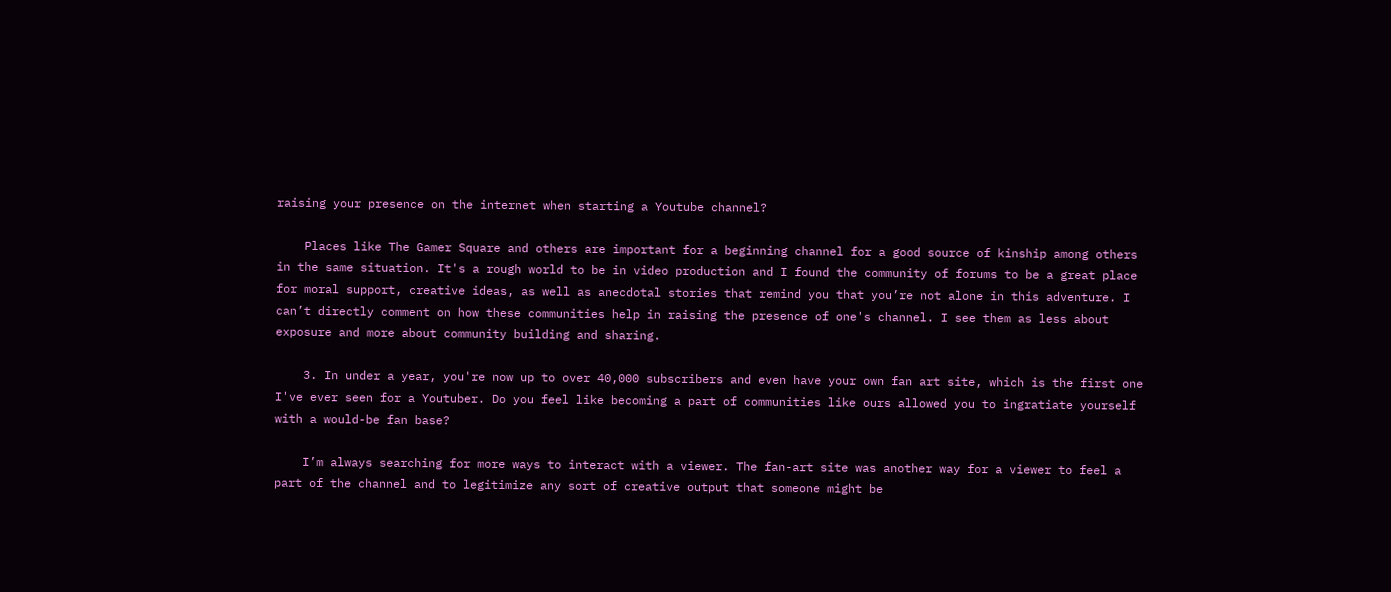raising your presence on the internet when starting a Youtube channel?

    Places like The Gamer Square and others are important for a beginning channel for a good source of kinship among others in the same situation. It's a rough world to be in video production and I found the community of forums to be a great place for moral support, creative ideas, as well as anecdotal stories that remind you that you’re not alone in this adventure. I can’t directly comment on how these communities help in raising the presence of one's channel. I see them as less about exposure and more about community building and sharing.

    3. In under a year, you're now up to over 40,000 subscribers and even have your own fan art site, which is the first one I've ever seen for a Youtuber. Do you feel like becoming a part of communities like ours allowed you to ingratiate yourself with a would-be fan base?

    I’m always searching for more ways to interact with a viewer. The fan-art site was another way for a viewer to feel a part of the channel and to legitimize any sort of creative output that someone might be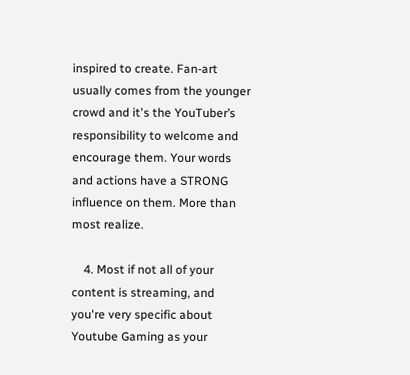inspired to create. Fan-art usually comes from the younger crowd and it's the YouTuber’s responsibility to welcome and encourage them. Your words and actions have a STRONG influence on them. More than most realize.

    4. Most if not all of your content is streaming, and you're very specific about Youtube Gaming as your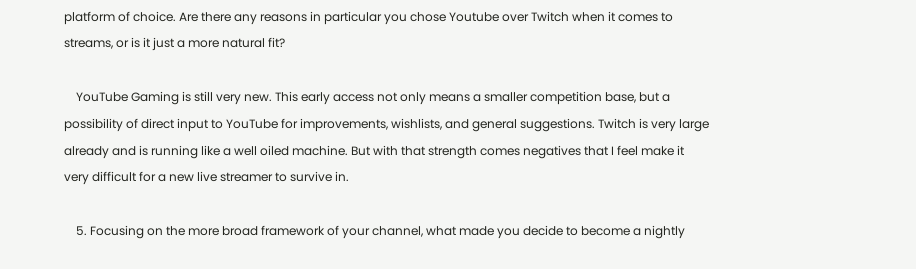platform of choice. Are there any reasons in particular you chose Youtube over Twitch when it comes to streams, or is it just a more natural fit?

    YouTube Gaming is still very new. This early access not only means a smaller competition base, but a possibility of direct input to YouTube for improvements, wishlists, and general suggestions. Twitch is very large already and is running like a well oiled machine. But with that strength comes negatives that I feel make it very difficult for a new live streamer to survive in.

    5. Focusing on the more broad framework of your channel, what made you decide to become a nightly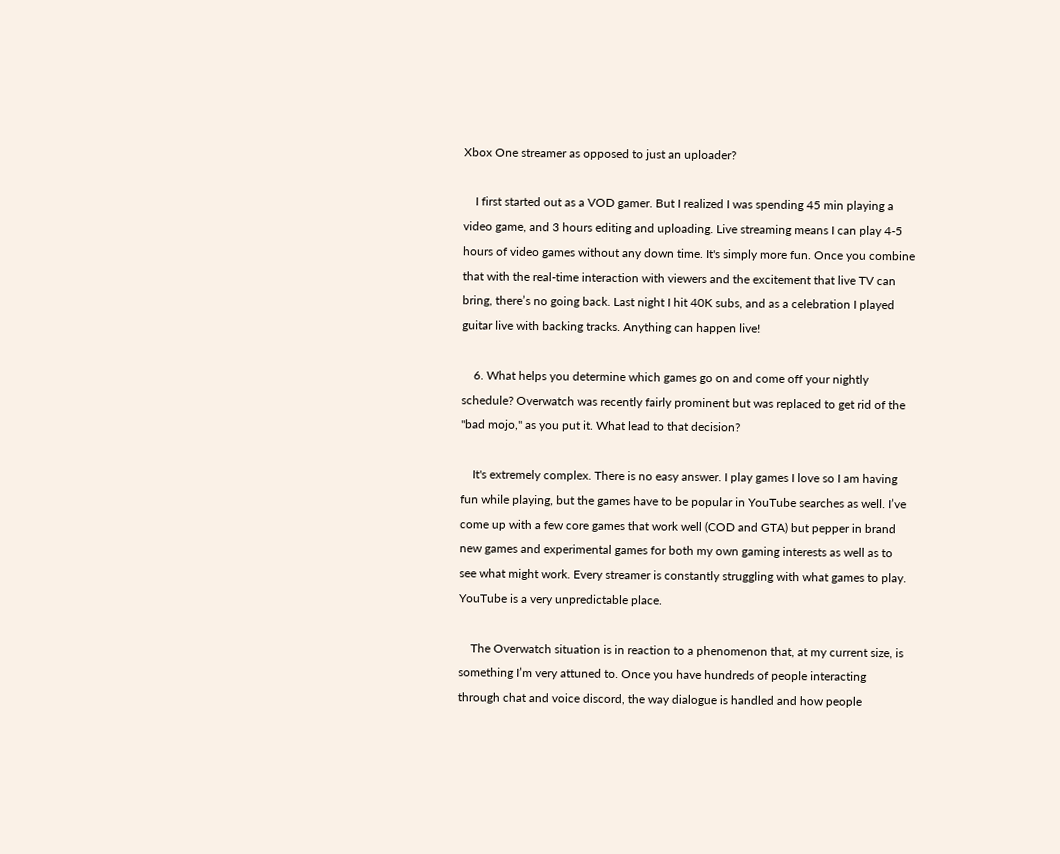Xbox One streamer as opposed to just an uploader?

    I first started out as a VOD gamer. But I realized I was spending 45 min playing a video game, and 3 hours editing and uploading. Live streaming means I can play 4-5 hours of video games without any down time. It's simply more fun. Once you combine that with the real-time interaction with viewers and the excitement that live TV can bring, there’s no going back. Last night I hit 40K subs, and as a celebration I played guitar live with backing tracks. Anything can happen live!

    6. What helps you determine which games go on and come off your nightly schedule? Overwatch was recently fairly prominent but was replaced to get rid of the "bad mojo," as you put it. What lead to that decision?

    It's extremely complex. There is no easy answer. I play games I love so I am having fun while playing, but the games have to be popular in YouTube searches as well. I’ve come up with a few core games that work well (COD and GTA) but pepper in brand new games and experimental games for both my own gaming interests as well as to see what might work. Every streamer is constantly struggling with what games to play. YouTube is a very unpredictable place.

    The Overwatch situation is in reaction to a phenomenon that, at my current size, is something I’m very attuned to. Once you have hundreds of people interacting through chat and voice discord, the way dialogue is handled and how people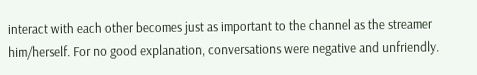interact with each other becomes just as important to the channel as the streamer him/herself. For no good explanation, conversations were negative and unfriendly.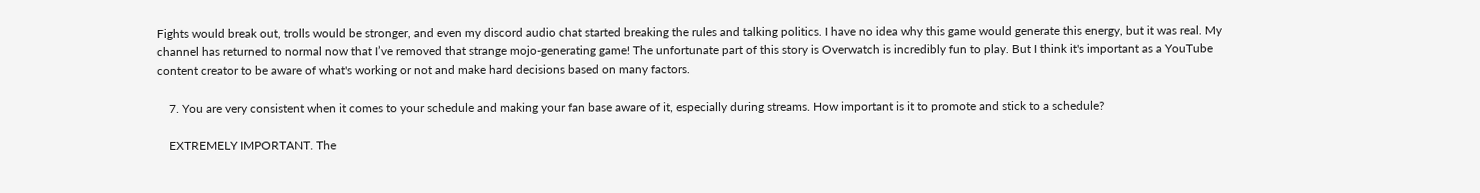Fights would break out, trolls would be stronger, and even my discord audio chat started breaking the rules and talking politics. I have no idea why this game would generate this energy, but it was real. My channel has returned to normal now that I’ve removed that strange mojo-generating game! The unfortunate part of this story is Overwatch is incredibly fun to play. But I think it's important as a YouTube content creator to be aware of what's working or not and make hard decisions based on many factors.

    7. You are very consistent when it comes to your schedule and making your fan base aware of it, especially during streams. How important is it to promote and stick to a schedule?

    EXTREMELY IMPORTANT. The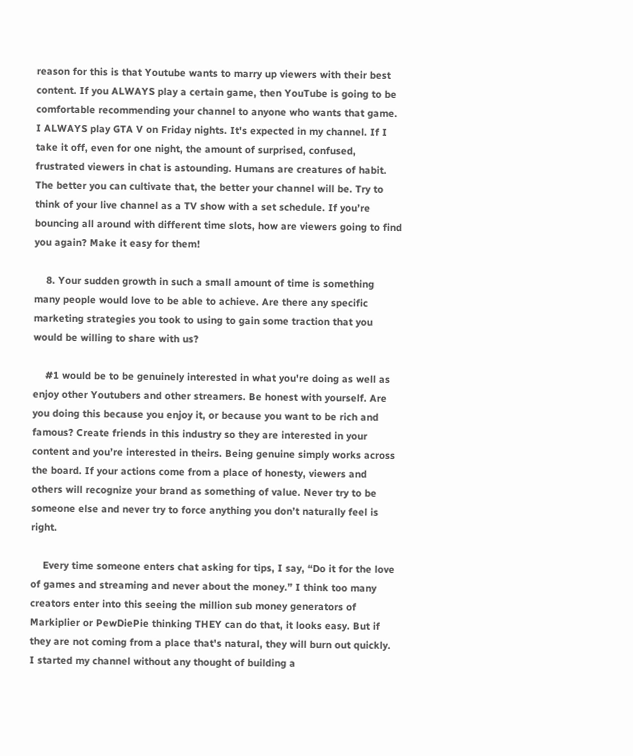reason for this is that Youtube wants to marry up viewers with their best content. If you ALWAYS play a certain game, then YouTube is going to be comfortable recommending your channel to anyone who wants that game. I ALWAYS play GTA V on Friday nights. It's expected in my channel. If I take it off, even for one night, the amount of surprised, confused, frustrated viewers in chat is astounding. Humans are creatures of habit. The better you can cultivate that, the better your channel will be. Try to think of your live channel as a TV show with a set schedule. If you’re bouncing all around with different time slots, how are viewers going to find you again? Make it easy for them!

    8. Your sudden growth in such a small amount of time is something many people would love to be able to achieve. Are there any specific marketing strategies you took to using to gain some traction that you would be willing to share with us?

    #1 would be to be genuinely interested in what you're doing as well as enjoy other Youtubers and other streamers. Be honest with yourself. Are you doing this because you enjoy it, or because you want to be rich and famous? Create friends in this industry so they are interested in your content and you’re interested in theirs. Being genuine simply works across the board. If your actions come from a place of honesty, viewers and others will recognize your brand as something of value. Never try to be someone else and never try to force anything you don’t naturally feel is right.

    Every time someone enters chat asking for tips, I say, “Do it for the love of games and streaming and never about the money.” I think too many creators enter into this seeing the million sub money generators of Markiplier or PewDiePie thinking THEY can do that, it looks easy. But if they are not coming from a place that's natural, they will burn out quickly. I started my channel without any thought of building a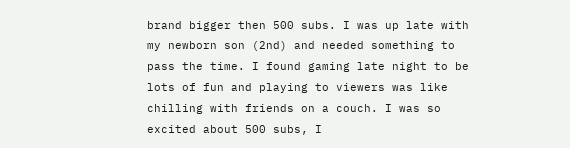brand bigger then 500 subs. I was up late with my newborn son (2nd) and needed something to pass the time. I found gaming late night to be lots of fun and playing to viewers was like chilling with friends on a couch. I was so excited about 500 subs, I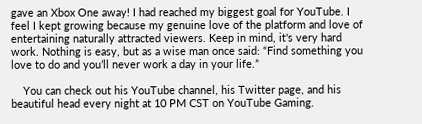gave an Xbox One away! I had reached my biggest goal for YouTube. I feel I kept growing because my genuine love of the platform and love of entertaining naturally attracted viewers. Keep in mind, it's very hard work. Nothing is easy, but as a wise man once said: “Find something you love to do and you’ll never work a day in your life.”

    You can check out his YouTube channel, his Twitter page, and his beautiful head every night at 10 PM CST on YouTube Gaming.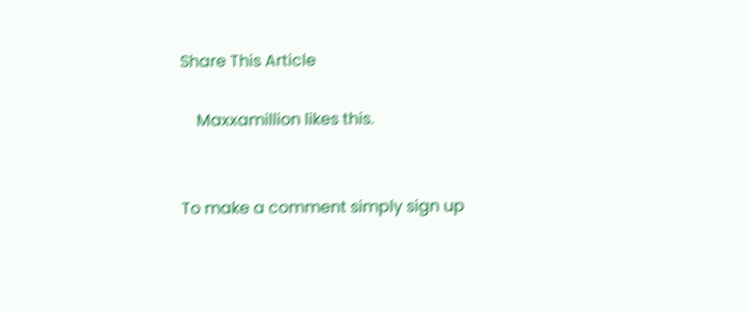Share This Article

    Maxxamillion likes this.


To make a comment simply sign up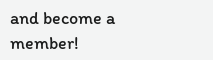and become a member!